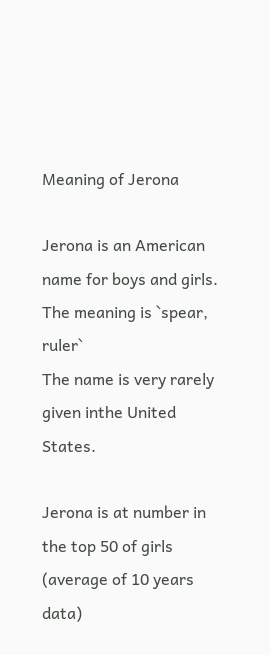Meaning of Jerona

Jerona is an American name for boys and girls.
The meaning is `spear, ruler`
The name is very rarely given inthe United States.

Jerona is at number in the top 50 of girls (average of 10 years data)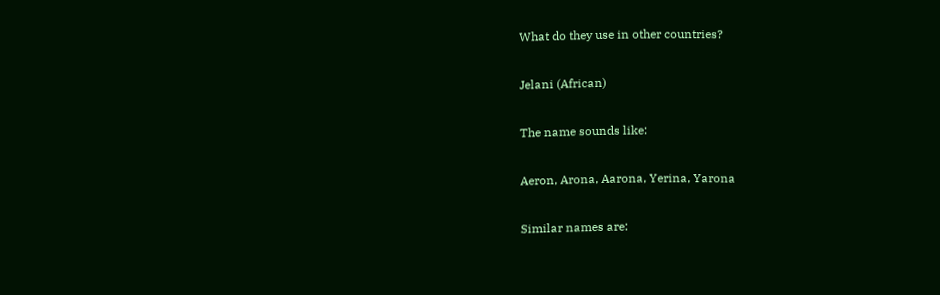What do they use in other countries?

Jelani (African)

The name sounds like:

Aeron, Arona, Aarona, Yerina, Yarona

Similar names are: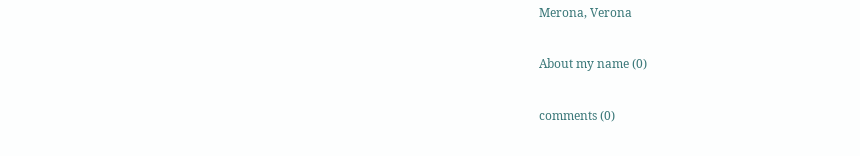Merona, Verona

About my name (0)

comments (0)